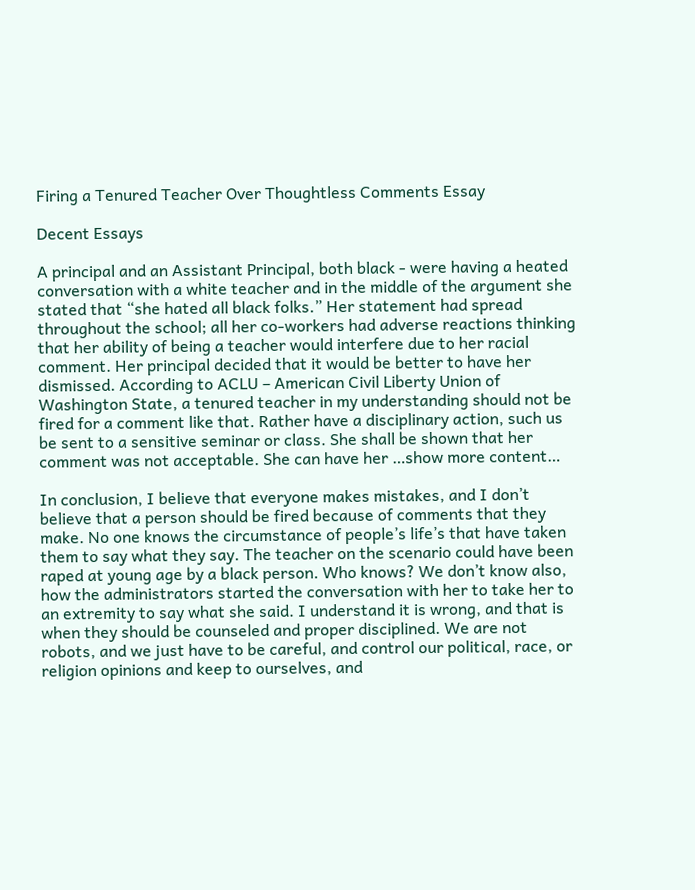Firing a Tenured Teacher Over Thoughtless Comments Essay

Decent Essays

A principal and an Assistant Principal, both black - were having a heated conversation with a white teacher and in the middle of the argument she stated that “she hated all black folks.” Her statement had spread throughout the school; all her co-workers had adverse reactions thinking that her ability of being a teacher would interfere due to her racial comment. Her principal decided that it would be better to have her dismissed. According to ACLU – American Civil Liberty Union of Washington State, a tenured teacher in my understanding should not be fired for a comment like that. Rather have a disciplinary action, such us be sent to a sensitive seminar or class. She shall be shown that her comment was not acceptable. She can have her …show more content…

In conclusion, I believe that everyone makes mistakes, and I don’t believe that a person should be fired because of comments that they make. No one knows the circumstance of people’s life’s that have taken them to say what they say. The teacher on the scenario could have been raped at young age by a black person. Who knows? We don’t know also, how the administrators started the conversation with her to take her to an extremity to say what she said. I understand it is wrong, and that is when they should be counseled and proper disciplined. We are not robots, and we just have to be careful, and control our political, race, or religion opinions and keep to ourselves, and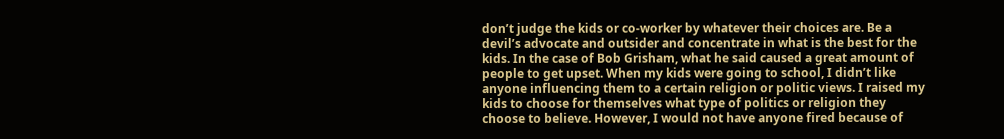don’t judge the kids or co-worker by whatever their choices are. Be a devil’s advocate and outsider and concentrate in what is the best for the kids. In the case of Bob Grisham, what he said caused a great amount of people to get upset. When my kids were going to school, I didn’t like anyone influencing them to a certain religion or politic views. I raised my kids to choose for themselves what type of politics or religion they choose to believe. However, I would not have anyone fired because of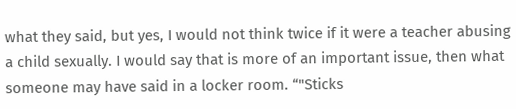what they said, but yes, I would not think twice if it were a teacher abusing a child sexually. I would say that is more of an important issue, then what someone may have said in a locker room. “"Sticks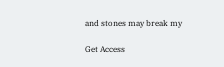and stones may break my

Get Access